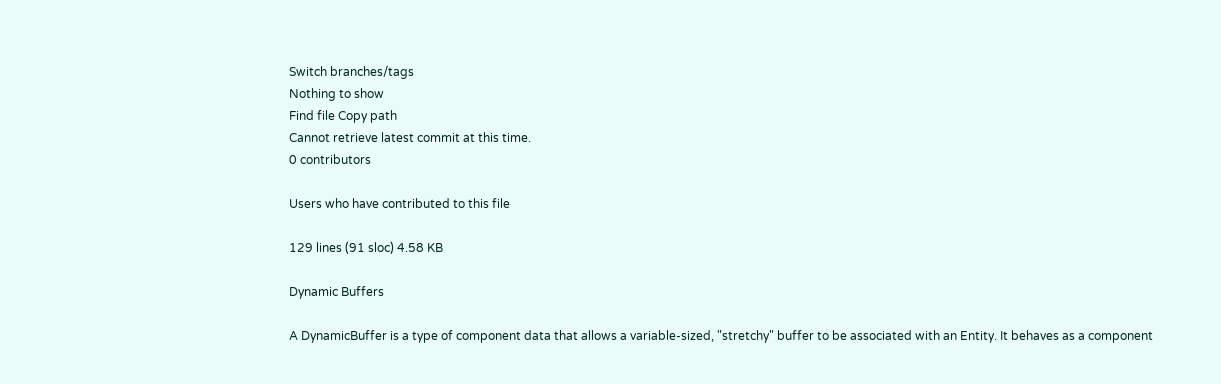Switch branches/tags
Nothing to show
Find file Copy path
Cannot retrieve latest commit at this time.
0 contributors

Users who have contributed to this file

129 lines (91 sloc) 4.58 KB

Dynamic Buffers

A DynamicBuffer is a type of component data that allows a variable-sized, "stretchy" buffer to be associated with an Entity. It behaves as a component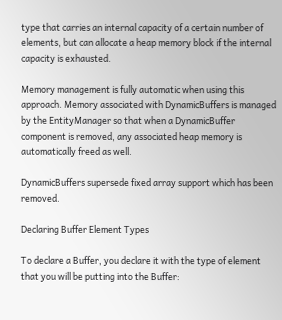type that carries an internal capacity of a certain number of elements, but can allocate a heap memory block if the internal capacity is exhausted.

Memory management is fully automatic when using this approach. Memory associated with DynamicBuffers is managed by the EntityManager so that when a DynamicBuffer component is removed, any associated heap memory is automatically freed as well.

DynamicBuffers supersede fixed array support which has been removed.

Declaring Buffer Element Types

To declare a Buffer, you declare it with the type of element that you will be putting into the Buffer: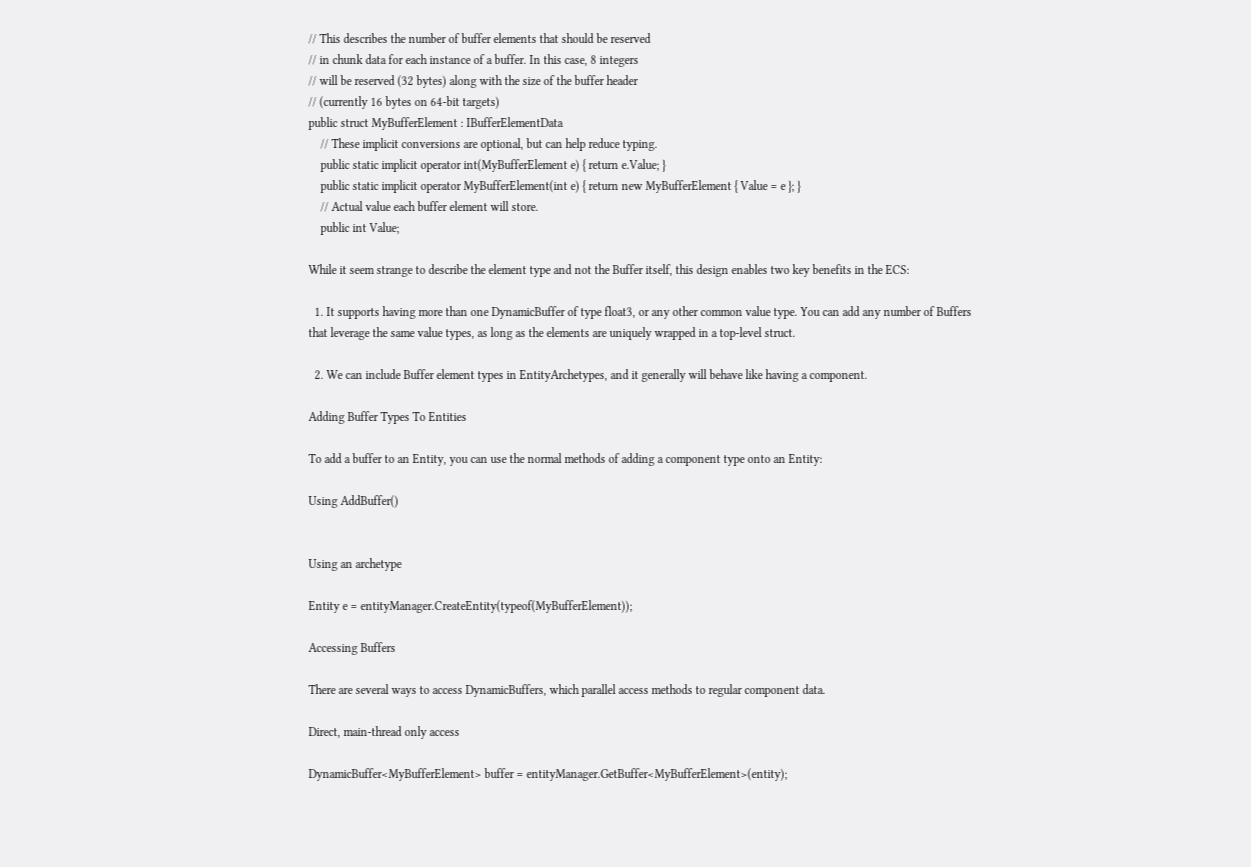// This describes the number of buffer elements that should be reserved
// in chunk data for each instance of a buffer. In this case, 8 integers
// will be reserved (32 bytes) along with the size of the buffer header
// (currently 16 bytes on 64-bit targets)
public struct MyBufferElement : IBufferElementData
    // These implicit conversions are optional, but can help reduce typing.
    public static implicit operator int(MyBufferElement e) { return e.Value; }
    public static implicit operator MyBufferElement(int e) { return new MyBufferElement { Value = e }; }
    // Actual value each buffer element will store.
    public int Value;

While it seem strange to describe the element type and not the Buffer itself, this design enables two key benefits in the ECS:

  1. It supports having more than one DynamicBuffer of type float3, or any other common value type. You can add any number of Buffers that leverage the same value types, as long as the elements are uniquely wrapped in a top-level struct.

  2. We can include Buffer element types in EntityArchetypes, and it generally will behave like having a component.

Adding Buffer Types To Entities

To add a buffer to an Entity, you can use the normal methods of adding a component type onto an Entity:

Using AddBuffer()


Using an archetype

Entity e = entityManager.CreateEntity(typeof(MyBufferElement));

Accessing Buffers

There are several ways to access DynamicBuffers, which parallel access methods to regular component data.

Direct, main-thread only access

DynamicBuffer<MyBufferElement> buffer = entityManager.GetBuffer<MyBufferElement>(entity);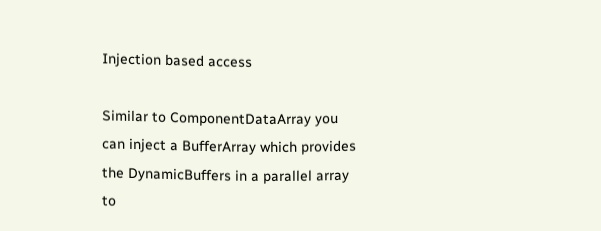Injection based access

Similar to ComponentDataArray you can inject a BufferArray which provides the DynamicBuffers in a parallel array to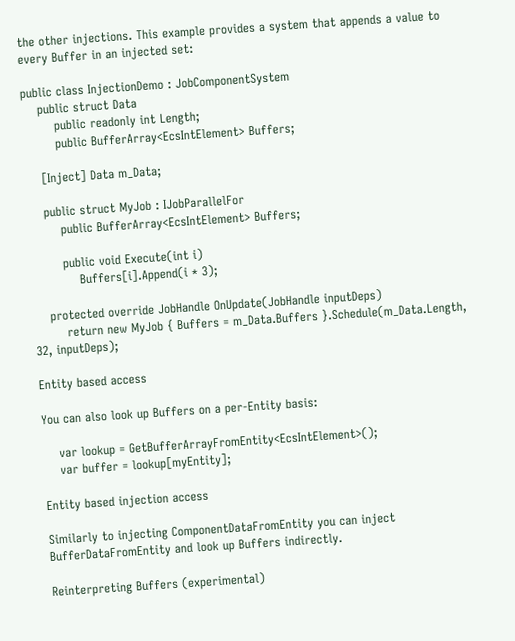the other injections. This example provides a system that appends a value to every Buffer in an injected set:

public class InjectionDemo : JobComponentSystem
    public struct Data
        public readonly int Length;
        public BufferArray<EcsIntElement> Buffers;

    [Inject] Data m_Data;

    public struct MyJob : IJobParallelFor
        public BufferArray<EcsIntElement> Buffers;

        public void Execute(int i)
            Buffers[i].Append(i * 3);

    protected override JobHandle OnUpdate(JobHandle inputDeps)
        return new MyJob { Buffers = m_Data.Buffers }.Schedule(m_Data.Length, 32, inputDeps);

Entity based access

You can also look up Buffers on a per-Entity basis:

    var lookup = GetBufferArrayFromEntity<EcsIntElement>();
    var buffer = lookup[myEntity];

Entity based injection access

Similarly to injecting ComponentDataFromEntity you can inject BufferDataFromEntity and look up Buffers indirectly.

Reinterpreting Buffers (experimental)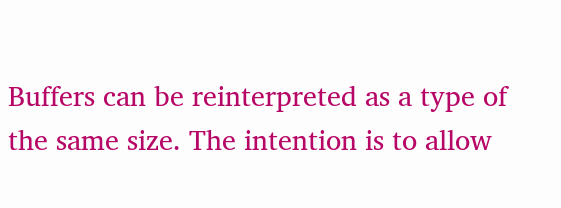Buffers can be reinterpreted as a type of the same size. The intention is to allow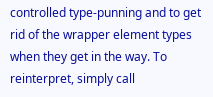controlled type-punning and to get rid of the wrapper element types when they get in the way. To reinterpret, simply call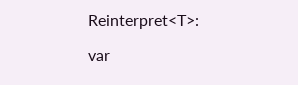Reinterpret<T>:

var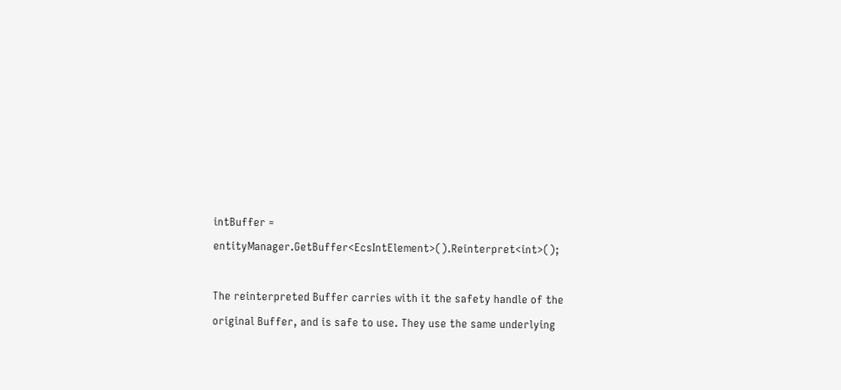intBuffer = entityManager.GetBuffer<EcsIntElement>().Reinterpret<int>();

The reinterpreted Buffer carries with it the safety handle of the original Buffer, and is safe to use. They use the same underlying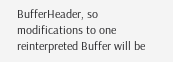BufferHeader, so modifications to one reinterpreted Buffer will be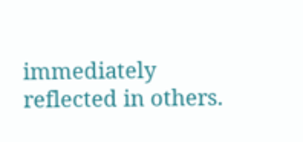immediately reflected in others.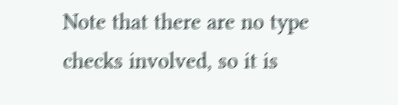Note that there are no type checks involved, so it is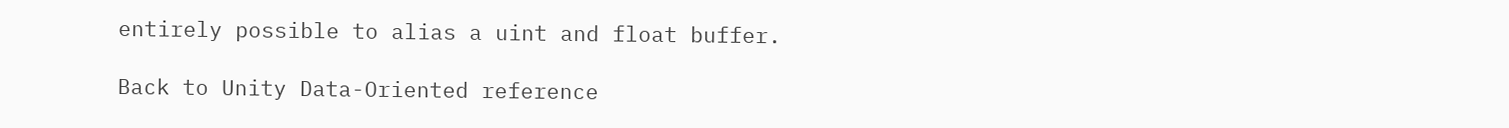entirely possible to alias a uint and float buffer.

Back to Unity Data-Oriented reference